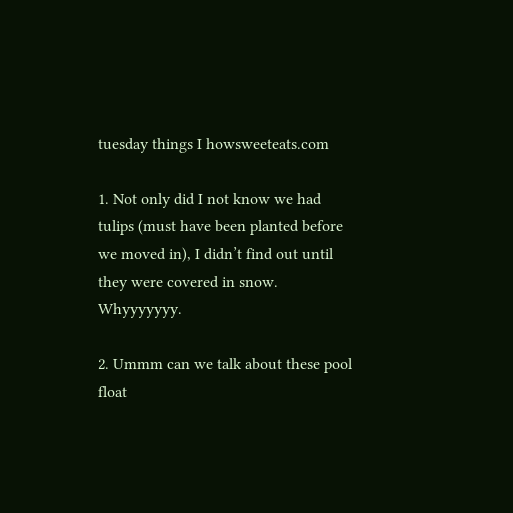tuesday things I howsweeteats.com

1. Not only did I not know we had tulips (must have been planted before we moved in), I didn’t find out until they were covered in snow. Whyyyyyyy.

2. Ummm can we talk about these pool float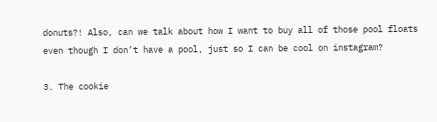donuts?! Also, can we talk about how I want to buy all of those pool floats even though I don’t have a pool, just so I can be cool on instagram?

3. The cookie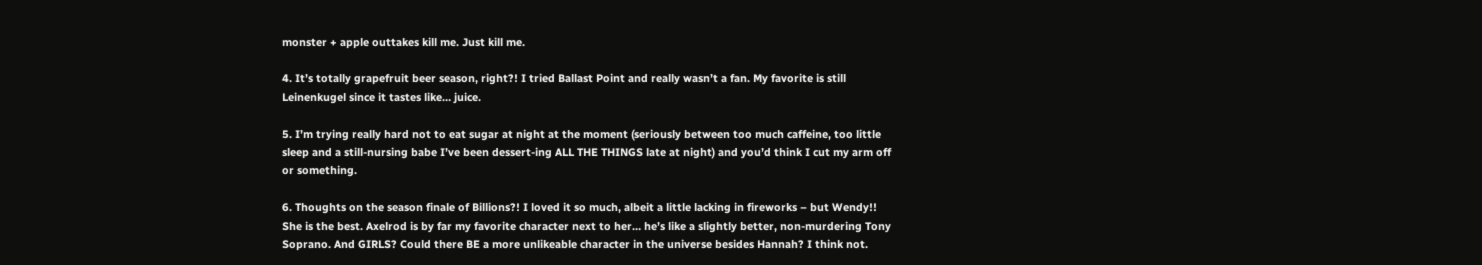monster + apple outtakes kill me. Just kill me.

4. It’s totally grapefruit beer season, right?! I tried Ballast Point and really wasn’t a fan. My favorite is still Leinenkugel since it tastes like… juice.

5. I’m trying really hard not to eat sugar at night at the moment (seriously between too much caffeine, too little sleep and a still-nursing babe I’ve been dessert-ing ALL THE THINGS late at night) and you’d think I cut my arm off or something.

6. Thoughts on the season finale of Billions?! I loved it so much, albeit a little lacking in fireworks – but Wendy!! She is the best. Axelrod is by far my favorite character next to her… he’s like a slightly better, non-murdering Tony Soprano. And GIRLS? Could there BE a more unlikeable character in the universe besides Hannah? I think not.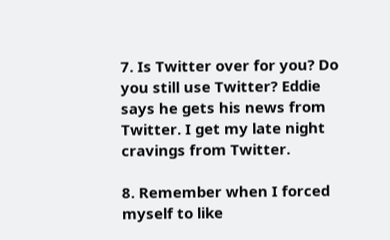7. Is Twitter over for you? Do you still use Twitter? Eddie says he gets his news from Twitter. I get my late night cravings from Twitter.

8. Remember when I forced myself to like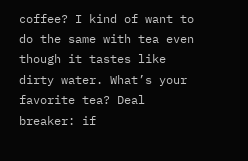coffee? I kind of want to do the same with tea even though it tastes like dirty water. What’s your favorite tea? Deal breaker: if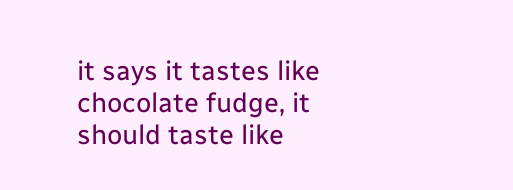it says it tastes like chocolate fudge, it should taste like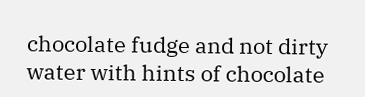chocolate fudge and not dirty water with hints of chocolate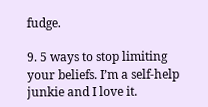fudge.

9. 5 ways to stop limiting your beliefs. I’m a self-help junkie and I love it.